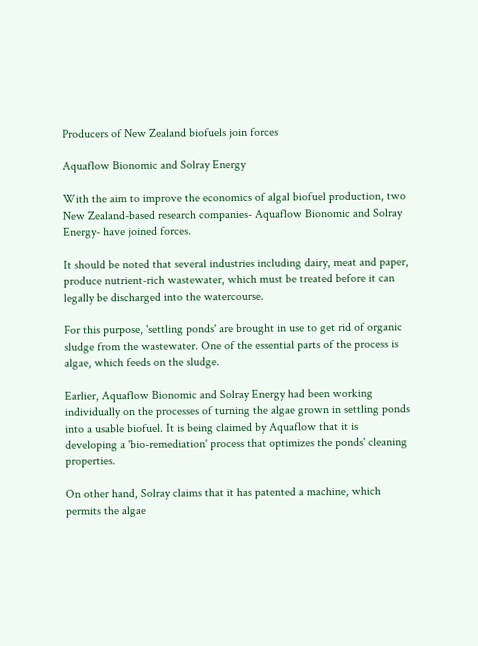Producers of New Zealand biofuels join forces

Aquaflow Bionomic and Solray Energy

With the aim to improve the economics of algal biofuel production, two New Zealand-based research companies- Aquaflow Bionomic and Solray Energy- have joined forces.

It should be noted that several industries including dairy, meat and paper, produce nutrient-rich wastewater, which must be treated before it can legally be discharged into the watercourse.

For this purpose, 'settling ponds' are brought in use to get rid of organic sludge from the wastewater. One of the essential parts of the process is algae, which feeds on the sludge.

Earlier, Aquaflow Bionomic and Solray Energy had been working individually on the processes of turning the algae grown in settling ponds into a usable biofuel. It is being claimed by Aquaflow that it is developing a 'bio-remediation' process that optimizes the ponds' cleaning properties.

On other hand, Solray claims that it has patented a machine, which permits the algae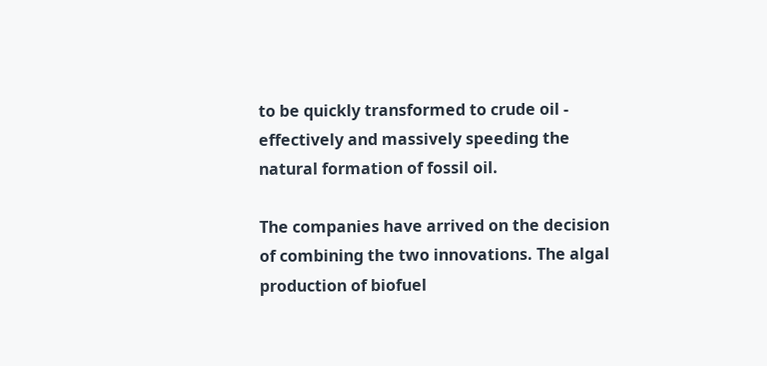to be quickly transformed to crude oil - effectively and massively speeding the natural formation of fossil oil.

The companies have arrived on the decision of combining the two innovations. The algal production of biofuel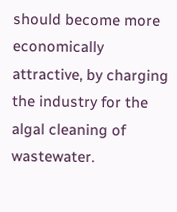should become more economically attractive, by charging the industry for the algal cleaning of wastewater.